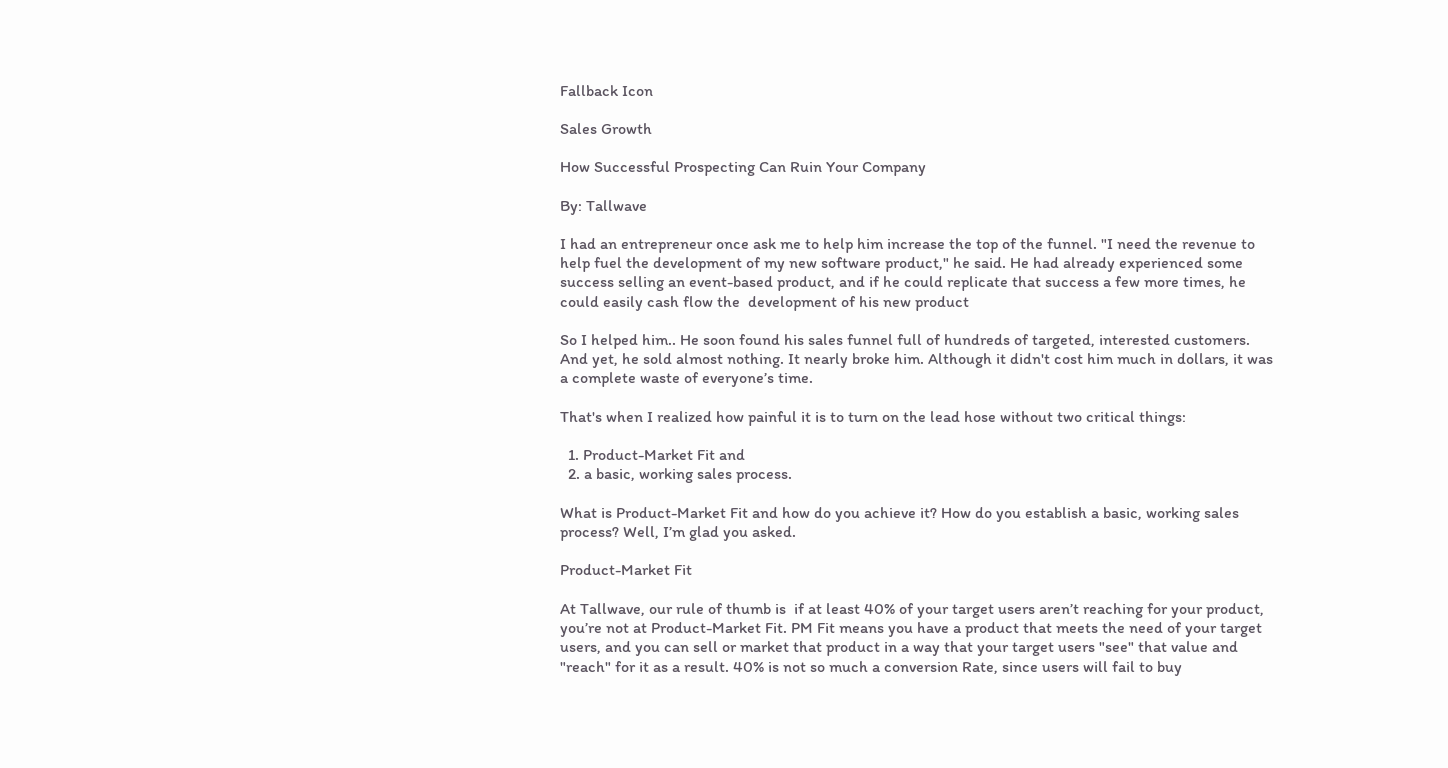Fallback Icon

Sales Growth

How Successful Prospecting Can Ruin Your Company

By: Tallwave

I had an entrepreneur once ask me to help him increase the top of the funnel. "I need the revenue to help fuel the development of my new software product," he said. He had already experienced some success selling an event-based product, and if he could replicate that success a few more times, he could easily cash flow the  development of his new product

So I helped him.. He soon found his sales funnel full of hundreds of targeted, interested customers. And yet, he sold almost nothing. It nearly broke him. Although it didn't cost him much in dollars, it was a complete waste of everyone’s time.

That's when I realized how painful it is to turn on the lead hose without two critical things:

  1. Product-Market Fit and
  2. a basic, working sales process.

What is Product-Market Fit and how do you achieve it? How do you establish a basic, working sales process? Well, I’m glad you asked.

Product-Market Fit

At Tallwave, our rule of thumb is  if at least 40% of your target users aren’t reaching for your product, you’re not at Product-Market Fit. PM Fit means you have a product that meets the need of your target users, and you can sell or market that product in a way that your target users "see" that value and "reach" for it as a result. 40% is not so much a conversion Rate, since users will fail to buy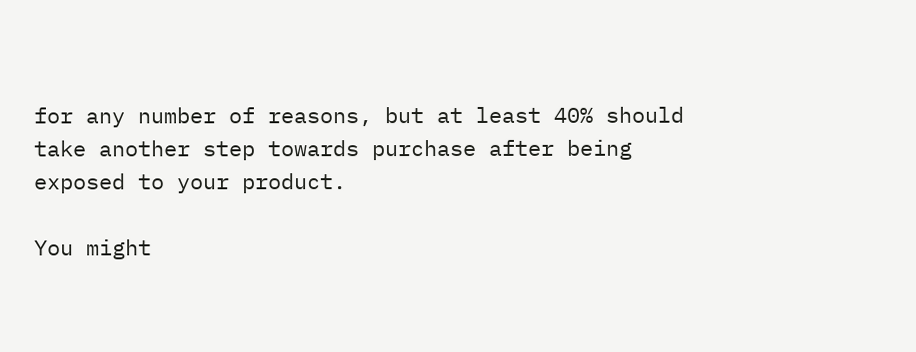for any number of reasons, but at least 40% should take another step towards purchase after being exposed to your product.

You might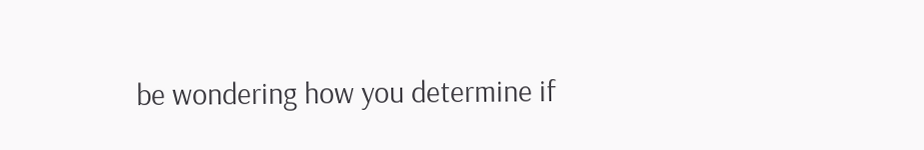be wondering how you determine if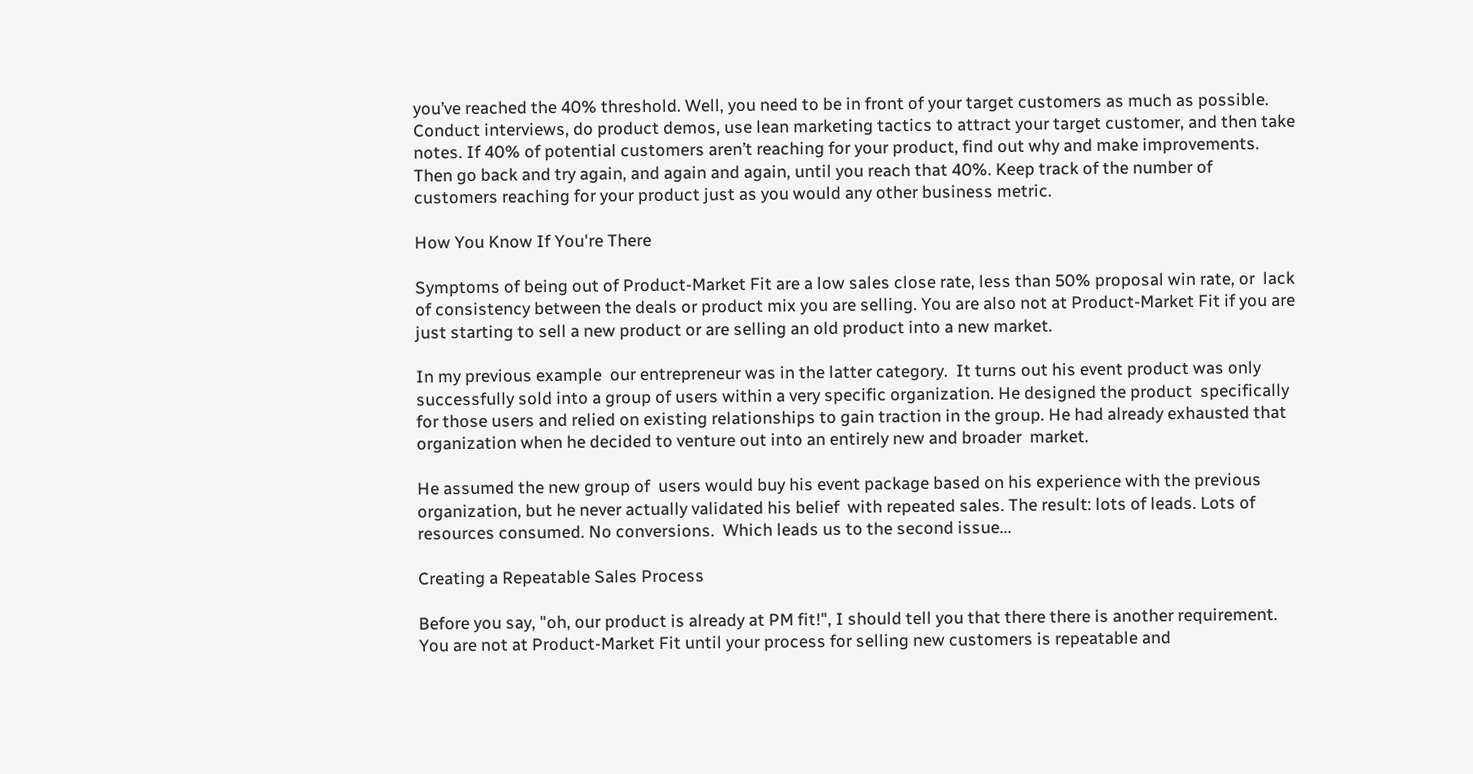you’ve reached the 40% threshold. Well, you need to be in front of your target customers as much as possible. Conduct interviews, do product demos, use lean marketing tactics to attract your target customer, and then take notes. If 40% of potential customers aren’t reaching for your product, find out why and make improvements. Then go back and try again, and again and again, until you reach that 40%. Keep track of the number of customers reaching for your product just as you would any other business metric.

How You Know If You're There

Symptoms of being out of Product-Market Fit are a low sales close rate, less than 50% proposal win rate, or  lack of consistency between the deals or product mix you are selling. You are also not at Product-Market Fit if you are just starting to sell a new product or are selling an old product into a new market.

In my previous example  our entrepreneur was in the latter category.  It turns out his event product was only successfully sold into a group of users within a very specific organization. He designed the product  specifically for those users and relied on existing relationships to gain traction in the group. He had already exhausted that organization when he decided to venture out into an entirely new and broader  market.

He assumed the new group of  users would buy his event package based on his experience with the previous organization, but he never actually validated his belief  with repeated sales. The result: lots of leads. Lots of resources consumed. No conversions.  Which leads us to the second issue...

Creating a Repeatable Sales Process

Before you say, "oh, our product is already at PM fit!", I should tell you that there there is another requirement. You are not at Product-Market Fit until your process for selling new customers is repeatable and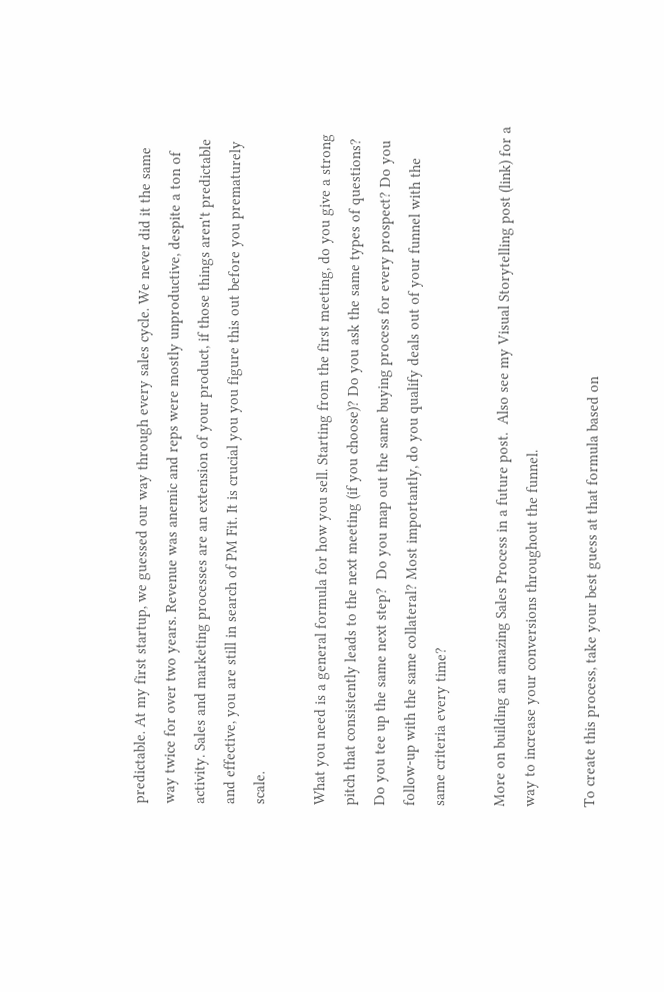predictable. At my first startup, we guessed our way through every sales cycle. We never did it the same way twice for over two years. Revenue was anemic and reps were mostly unproductive, despite a ton of activity. Sales and marketing processes are an extension of your product, if those things aren't predictable and effective, you are still in search of PM Fit. It is crucial you you figure this out before you prematurely scale.

What you need is a general formula for how you sell. Starting from the first meeting, do you give a strong pitch that consistently leads to the next meeting (if you choose)? Do you ask the same types of questions? Do you tee up the same next step?  Do you map out the same buying process for every prospect? Do you follow-up with the same collateral? Most importantly, do you qualify deals out of your funnel with the same criteria every time?

More on building an amazing Sales Process in a future post.  Also see my Visual Storytelling post (link) for a way to increase your conversions throughout the funnel.

To create this process, take your best guess at that formula based on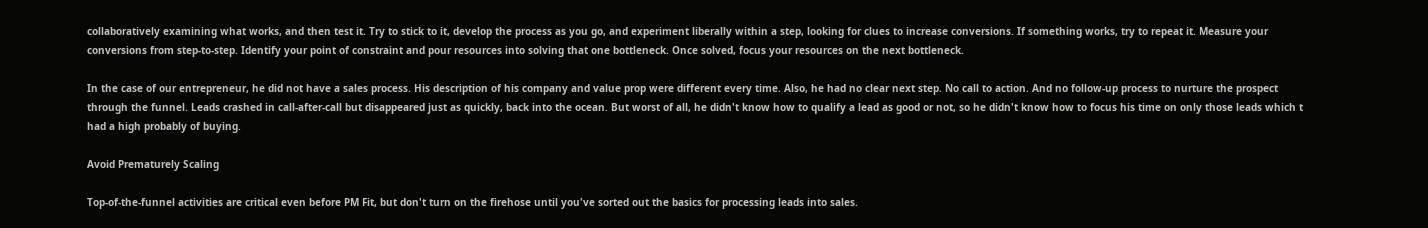collaboratively examining what works, and then test it. Try to stick to it, develop the process as you go, and experiment liberally within a step, looking for clues to increase conversions. If something works, try to repeat it. Measure your conversions from step-to-step. Identify your point of constraint and pour resources into solving that one bottleneck. Once solved, focus your resources on the next bottleneck.

In the case of our entrepreneur, he did not have a sales process. His description of his company and value prop were different every time. Also, he had no clear next step. No call to action. And no follow-up process to nurture the prospect through the funnel. Leads crashed in call-after-call but disappeared just as quickly, back into the ocean. But worst of all, he didn't know how to qualify a lead as good or not, so he didn't know how to focus his time on only those leads which t had a high probably of buying.

Avoid Prematurely Scaling

Top-of-the-funnel activities are critical even before PM Fit, but don't turn on the firehose until you've sorted out the basics for processing leads into sales.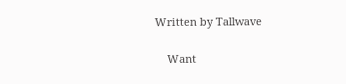Written by Tallwave

    Want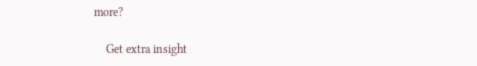more?

    Get extra insight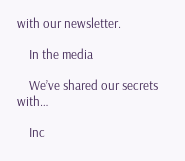with our newsletter.

    In the media

    We’ve shared our secrets with…

    Inc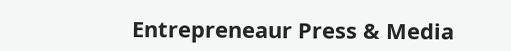Entrepreneaur Press & Media